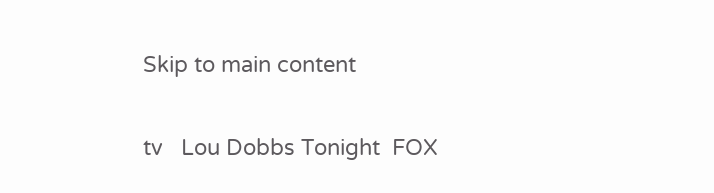Skip to main content

tv   Lou Dobbs Tonight  FOX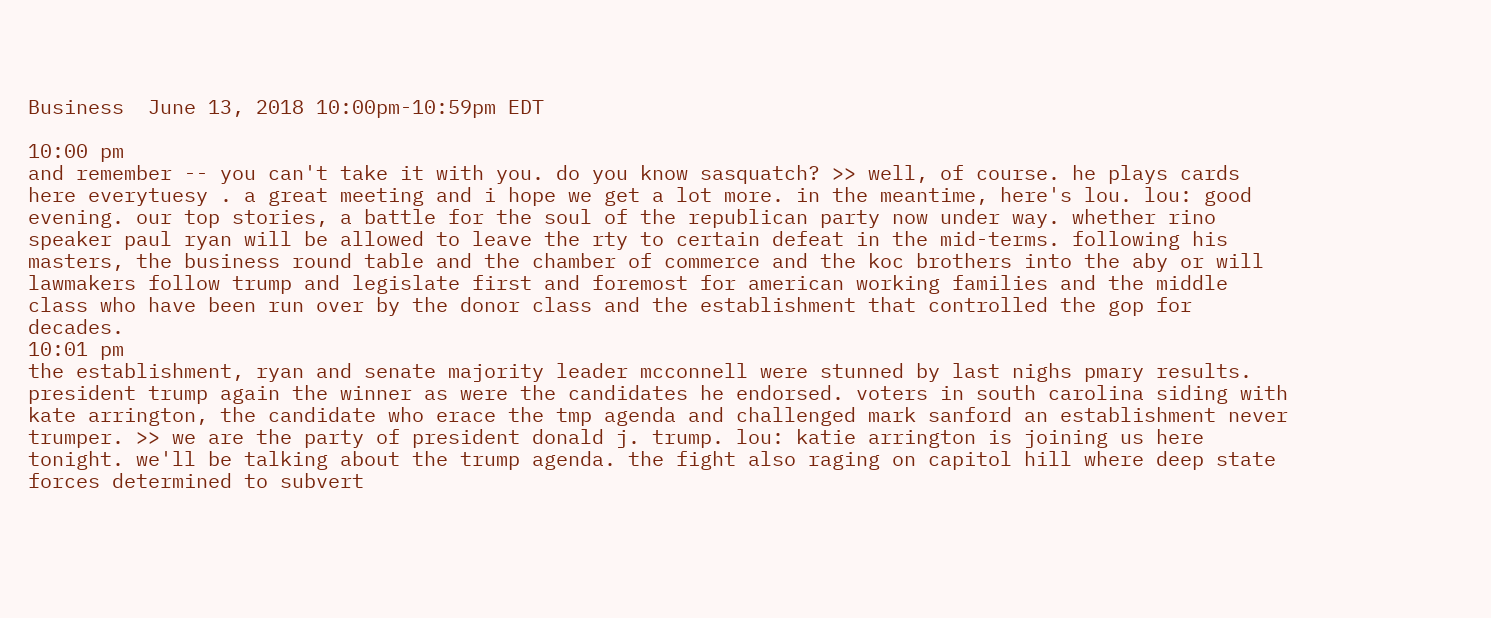Business  June 13, 2018 10:00pm-10:59pm EDT

10:00 pm
and remember -- you can't take it with you. do you know sasquatch? >> well, of course. he plays cards here everytuesy . a great meeting and i hope we get a lot more. in the meantime, here's lou. lou: good evening. our top stories, a battle for the soul of the republican party now under way. whether rino speaker paul ryan will be allowed to leave the rty to certain defeat in the mid-terms. following his masters, the business round table and the chamber of commerce and the koc brothers into the aby or will lawmakers follow trump and legislate first and foremost for american working families and the middle class who have been run over by the donor class and the establishment that controlled the gop for decades.
10:01 pm
the establishment, ryan and senate majority leader mcconnell were stunned by last nighs pmary results. president trump again the winner as were the candidates he endorsed. voters in south carolina siding with kate arrington, the candidate who erace the tmp agenda and challenged mark sanford an establishment never trumper. >> we are the party of president donald j. trump. lou: katie arrington is joining us here tonight. we'll be talking about the trump agenda. the fight also raging on capitol hill where deep state forces determined to subvert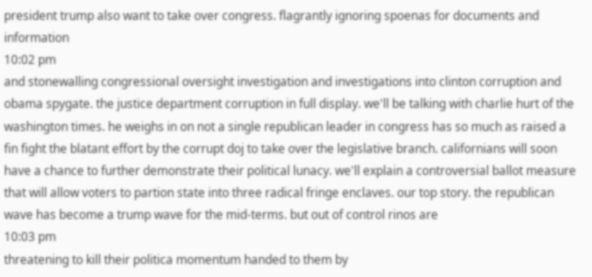president trump also want to take over congress. flagrantly ignoring spoenas for documents and information
10:02 pm
and stonewalling congressional oversight investigation and investigations into clinton corruption and obama spygate. the justice department corruption in full display. we'll be talking with charlie hurt of the washington times. he weighs in on not a single republican leader in congress has so much as raised a fin fight the blatant effort by the corrupt doj to take over the legislative branch. californians will soon have a chance to further demonstrate their political lunacy. we'll explain a controversial ballot measure that will allow voters to partion state into three radical fringe enclaves. our top story. the republican wave has become a trump wave for the mid-terms. but out of control rinos are
10:03 pm
threatening to kill their politica momentum handed to them by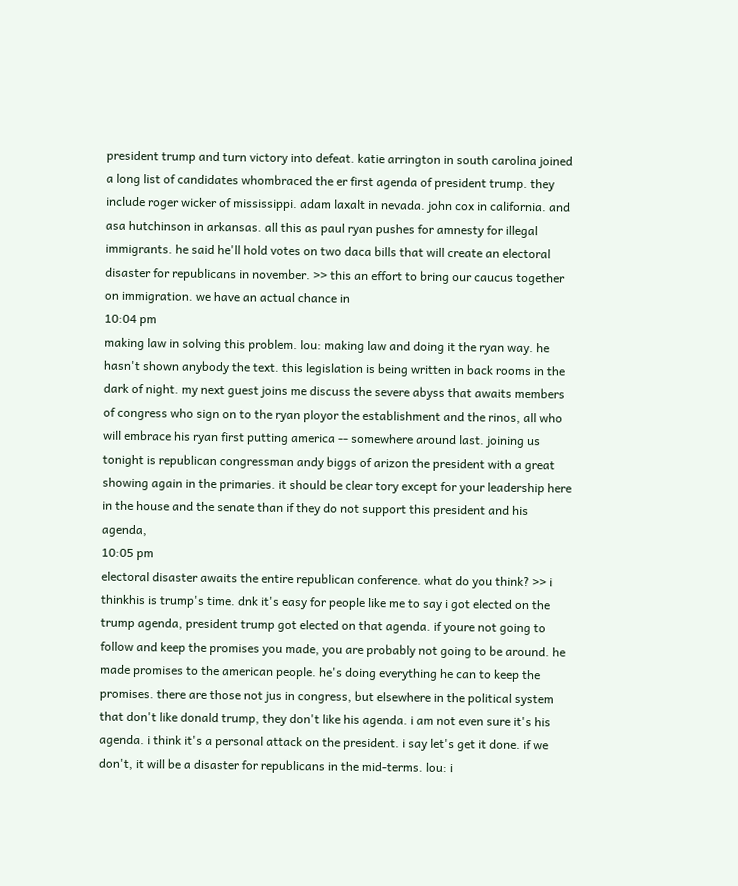president trump and turn victory into defeat. katie arrington in south carolina joined a long list of candidates whombraced the er first agenda of president trump. they include roger wicker of mississippi. adam laxalt in nevada. john cox in california. and asa hutchinson in arkansas. all this as paul ryan pushes for amnesty for illegal immigrants. he said he'll hold votes on two daca bills that will create an electoral disaster for republicans in november. >> this an effort to bring our caucus together on immigration. we have an actual chance in
10:04 pm
making law in solving this problem. lou: making law and doing it the ryan way. he hasn't shown anybody the text. this legislation is being written in back rooms in the dark of night. my next guest joins me discuss the severe abyss that awaits members of congress who sign on to the ryan ployor the establishment and the rinos, all who will embrace his ryan first putting america -- somewhere around last. joining us tonight is republican congressman andy biggs of arizon the president with a great showing again in the primaries. it should be clear tory except for your leadership here in the house and the senate than if they do not support this president and his agenda,
10:05 pm
electoral disaster awaits the entire republican conference. what do you think? >> i thinkhis is trump's time. dnk it's easy for people like me to say i got elected on the trump agenda, president trump got elected on that agenda. if youre not going to follow and keep the promises you made, you are probably not going to be around. he made promises to the american people. he's doing everything he can to keep the promises. there are those not jus in congress, but elsewhere in the political system that don't like donald trump, they don't like his agenda. i am not even sure it's his agenda. i think it's a personal attack on the president. i say let's get it done. if we don't, it will be a disaster for republicans in the mid-terms. lou: i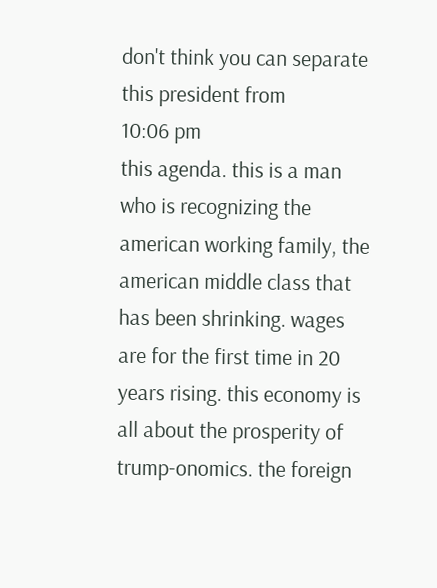don't think you can separate this president from
10:06 pm
this agenda. this is a man who is recognizing the american working family, the american middle class that has been shrinking. wages are for the first time in 20 years rising. this economy is all about the prosperity of trump-onomics. the foreign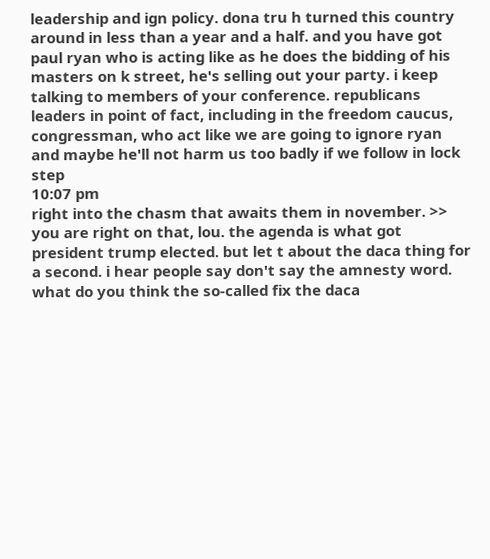leadership and ign policy. dona tru h turned this country around in less than a year and a half. and you have got paul ryan who is acting like as he does the bidding of his masters on k street, he's selling out your party. i keep talking to members of your conference. republicans leaders in point of fact, including in the freedom caucus, congressman, who act like we are going to ignore ryan and maybe he'll not harm us too badly if we follow in lock step
10:07 pm
right into the chasm that awaits them in november. >> you are right on that, lou. the agenda is what got president trump elected. but let t about the daca thing for a second. i hear people say don't say the amnesty word. what do you think the so-called fix the daca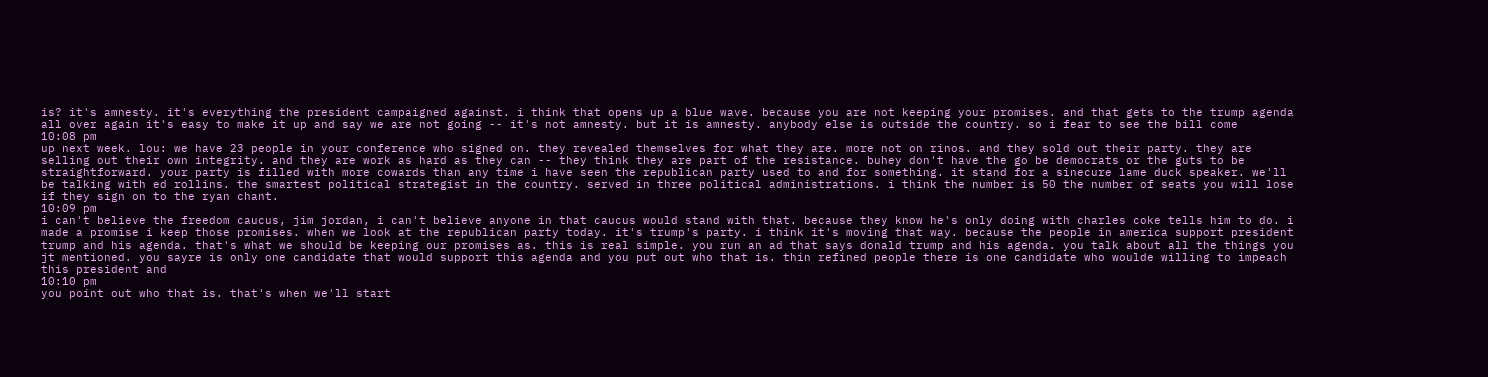is? it's amnesty. it's everything the president campaigned against. i think that opens up a blue wave. because you are not keeping your promises. and that gets to the trump agenda all over again it's easy to make it up and say we are not going -- it's not amnesty. but it is amnesty. anybody else is outside the country. so i fear to see the bill come
10:08 pm
up next week. lou: we have 23 people in your conference who signed on. they revealed themselves for what they are. more not on rinos. and they sold out their party. they are selling out their own integrity. and they are work as hard as they can -- they think they are part of the resistance. buhey don't have the go be democrats or the guts to be straightforward. your party is filled with more cowards than any time i have seen the republican party used to and for something. it stand for a sinecure lame duck speaker. we'll be talking with ed rollins. the smartest political strategist in the country. served in three political administrations. i think the number is 50 the number of seats you will lose if they sign on to the ryan chant.
10:09 pm
i can't believe the freedom caucus, jim jordan, i can't believe anyone in that caucus would stand with that. because they know he's only doing with charles coke tells him to do. i made a promise i keep those promises. when we look at the republican party today. it's trump's party. i think it's moving that way. because the people in america support president trump and his agenda. that's what we should be keeping our promises as. this is real simple. you run an ad that says donald trump and his agenda. you talk about all the things you jt mentioned. you sayre is only one candidate that would support this agenda and you put out who that is. thin refined people there is one candidate who woulde willing to impeach this president and
10:10 pm
you point out who that is. that's when we'll start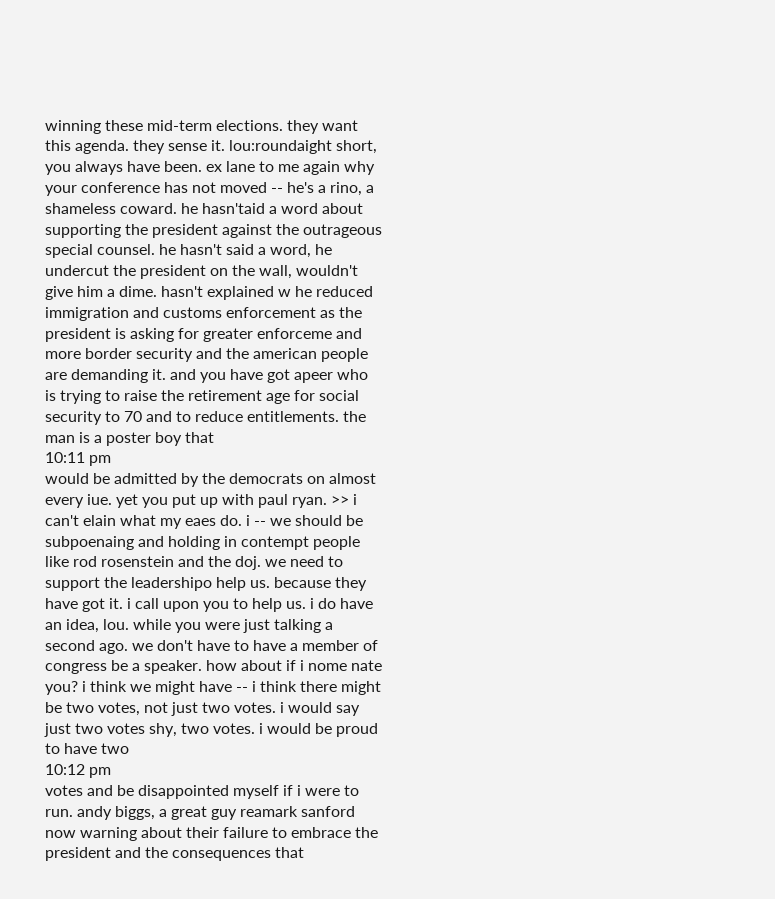winning these mid-term elections. they want this agenda. they sense it. lou:roundaight short, you always have been. ex lane to me again why your conference has not moved -- he's a rino, a shameless coward. he hasn'taid a word about supporting the president against the outrageous special counsel. he hasn't said a word, he undercut the president on the wall, wouldn't give him a dime. hasn't explained w he reduced immigration and customs enforcement as the president is asking for greater enforceme and more border security and the american people are demanding it. and you have got apeer who is trying to raise the retirement age for social security to 70 and to reduce entitlements. the man is a poster boy that
10:11 pm
would be admitted by the democrats on almost every iue. yet you put up with paul ryan. >> i can't elain what my eaes do. i -- we should be subpoenaing and holding in contempt people like rod rosenstein and the doj. we need to support the leadershipo help us. because they have got it. i call upon you to help us. i do have an idea, lou. while you were just talking a second ago. we don't have to have a member of congress be a speaker. how about if i nome nate you? i think we might have -- i think there might be two votes, not just two votes. i would say just two votes shy, two votes. i would be proud to have two
10:12 pm
votes and be disappointed myself if i were to run. andy biggs, a great guy reamark sanford now warning about their failure to embrace the president and the consequences that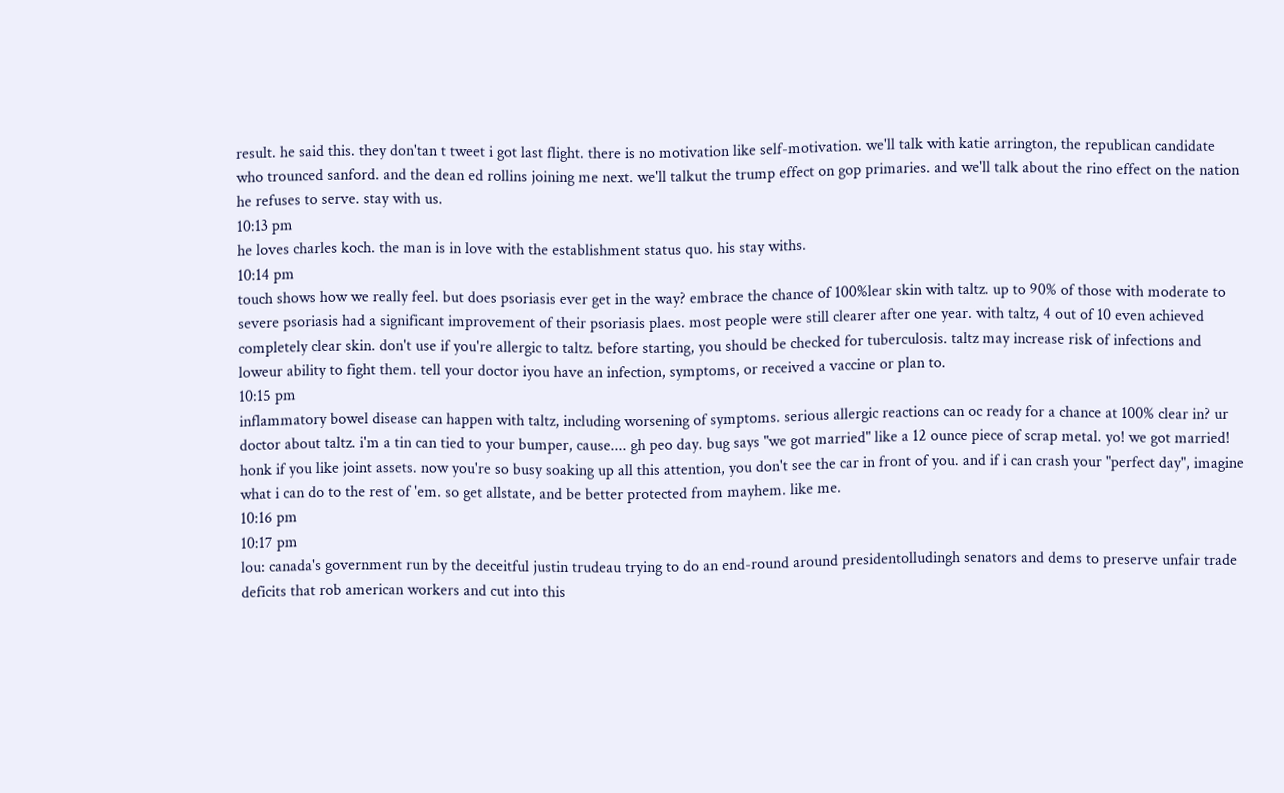result. he said this. they don'tan t tweet i got last flight. there is no motivation like self-motivation. we'll talk with katie arrington, the republican candidate who trounced sanford. and the dean ed rollins joining me next. we'll talkut the trump effect on gop primaries. and we'll talk about the rino effect on the nation he refuses to serve. stay with us.
10:13 pm
he loves charles koch. the man is in love with the establishment status quo. his stay withs.
10:14 pm
touch shows how we really feel. but does psoriasis ever get in the way? embrace the chance of 100%lear skin with taltz. up to 90% of those with moderate to severe psoriasis had a significant improvement of their psoriasis plaes. most people were still clearer after one year. with taltz, 4 out of 10 even achieved completely clear skin. don't use if you're allergic to taltz. before starting, you should be checked for tuberculosis. taltz may increase risk of infections and loweur ability to fight them. tell your doctor iyou have an infection, symptoms, or received a vaccine or plan to.
10:15 pm
inflammatory bowel disease can happen with taltz, including worsening of symptoms. serious allergic reactions can oc ready for a chance at 100% clear in? ur doctor about taltz. i'm a tin can tied to your bumper, cause.... gh peo day. bug says "we got married" like a 12 ounce piece of scrap metal. yo! we got married! honk if you like joint assets. now you're so busy soaking up all this attention, you don't see the car in front of you. and if i can crash your "perfect day", imagine what i can do to the rest of 'em. so get allstate, and be better protected from mayhem. like me.
10:16 pm
10:17 pm
lou: canada's government run by the deceitful justin trudeau trying to do an end-round around presidentolludingh senators and dems to preserve unfair trade deficits that rob american workers and cut into this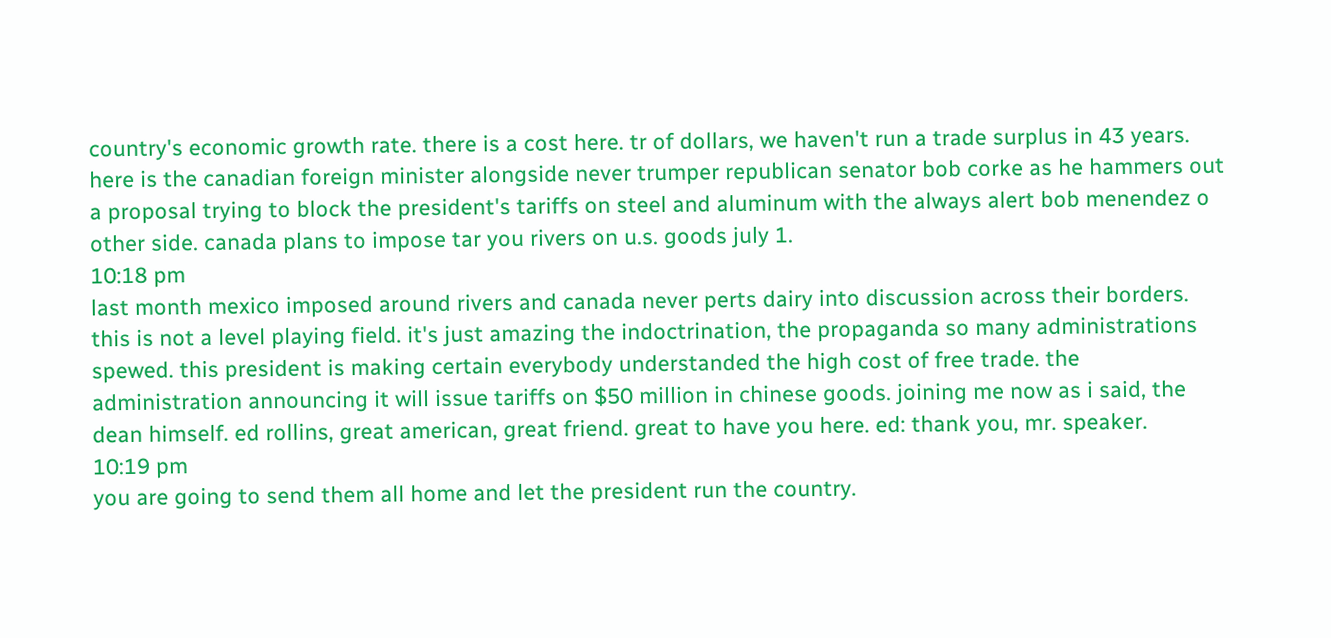country's economic growth rate. there is a cost here. tr of dollars, we haven't run a trade surplus in 43 years. here is the canadian foreign minister alongside never trumper republican senator bob corke as he hammers out a proposal trying to block the president's tariffs on steel and aluminum with the always alert bob menendez o other side. canada plans to impose tar you rivers on u.s. goods july 1.
10:18 pm
last month mexico imposed around rivers and canada never perts dairy into discussion across their borders. this is not a level playing field. it's just amazing the indoctrination, the propaganda so many administrations spewed. this president is making certain everybody understanded the high cost of free trade. the administration announcing it will issue tariffs on $50 million in chinese goods. joining me now as i said, the dean himself. ed rollins, great american, great friend. great to have you here. ed: thank you, mr. speaker.
10:19 pm
you are going to send them all home and let the president run the country.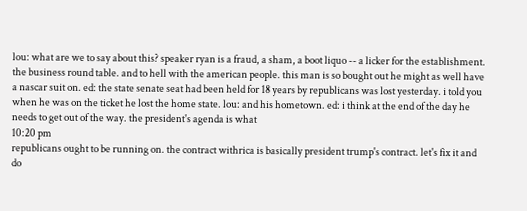lou: what are we to say about this? speaker ryan is a fraud, a sham, a boot liquo -- a licker for the establishment. the business round table. and to hell with the american people. this man is so bought out he might as well have a nascar suit on. ed: the state senate seat had been held for 18 years by republicans was lost yesterday. i told you when he was on the ticket he lost the home state. lou: and his hometown. ed: i think at the end of the day he needs to get out of the way. the president's agenda is what
10:20 pm
republicans ought to be running on. the contract withrica is basically president trump's contract. let's fix it and do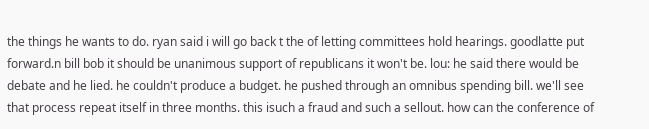the things he wants to do. ryan said i will go back t the of letting committees hold hearings. goodlatte put forward.n bill bob it should be unanimous support of republicans it won't be. lou: he said there would be debate and he lied. he couldn't produce a budget. he pushed through an omnibus spending bill. we'll see that process repeat itself in three months. this isuch a fraud and such a sellout. how can the conference of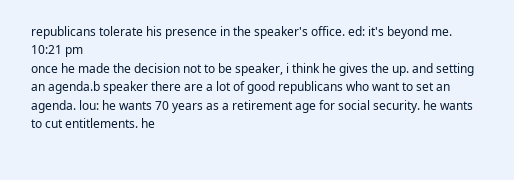republicans tolerate his presence in the speaker's office. ed: it's beyond me.
10:21 pm
once he made the decision not to be speaker, i think he gives the up. and setting an agenda.b speaker there are a lot of good republicans who want to set an agenda. lou: he wants 70 years as a retirement age for social security. he wants to cut entitlements. he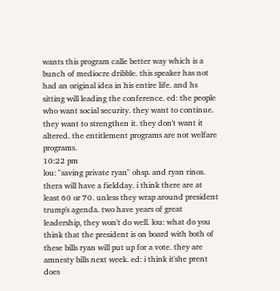wants this program calle better way which is a bunch of mediocre dribble. this speaker has not had an original idea in his entire life. and hs sitting will leading the conference. ed: the people who want social security. they want to continue. they want to strengthen it. they don't want it altered. the entitlement programs are not welfare programs.
10:22 pm
lou: "saving private ryan" ohsp. and ryan rinos. thera will have a fieldday. i think there are at least 60 or 70. unless they wrap around president trump's agenda. two have years of great leadership, they won't do well. lou: what do you think that the president is on board with both of these bills ryan will put up for a vote. they are amnesty bills next week. ed: i think it'she prent does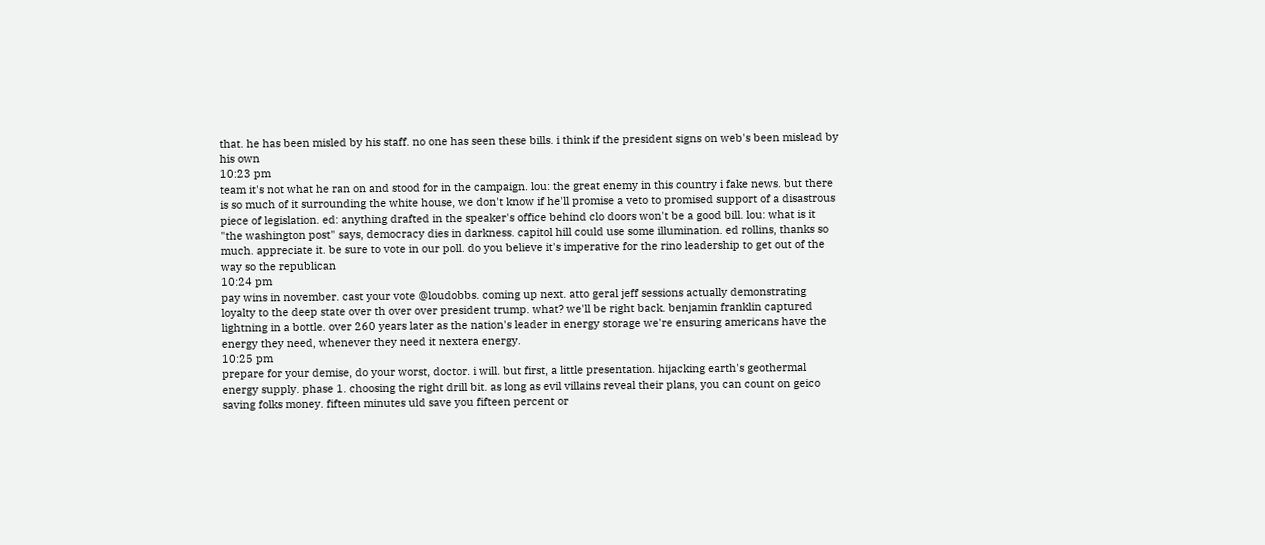that. he has been misled by his staff. no one has seen these bills. i think if the president signs on web's been mislead by his own
10:23 pm
team it's not what he ran on and stood for in the campaign. lou: the great enemy in this country i fake news. but there is so much of it surrounding the white house, we don't know if he'll promise a veto to promised support of a disastrous piece of legislation. ed: anything drafted in the speaker's office behind clo doors won't be a good bill. lou: what is it "the washington post" says, democracy dies in darkness. capitol hill could use some illumination. ed rollins, thanks so much. appreciate it. be sure to vote in our poll. do you believe it's imperative for the rino leadership to get out of the way so the republican
10:24 pm
pay wins in november. cast your vote @loudobbs. coming up next. atto geral jeff sessions actually demonstrating loyalty to the deep state over th over over president trump. what? we'll be right back. benjamin franklin captured lightning in a bottle. over 260 years later as the nation's leader in energy storage we're ensuring americans have the energy they need, whenever they need it nextera energy.
10:25 pm
prepare for your demise, do your worst, doctor. i will. but first, a little presentation. hijacking earth's geothermal energy supply. phase 1. choosing the right drill bit. as long as evil villains reveal their plans, you can count on geico saving folks money. fifteen minutes uld save you fifteen percent or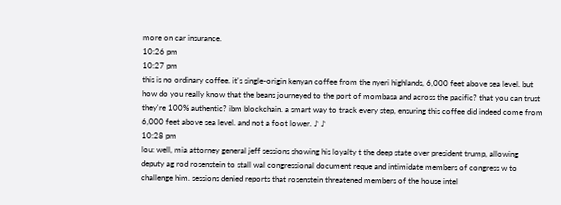more on car insurance.
10:26 pm
10:27 pm
this is no ordinary coffee. it's single-origin kenyan coffee from the nyeri highlands, 6,000 feet above sea level. but how do you really know that the beans journeyed to the port of mombasa and across the pacific? that you can trust they're 100% authentic? ibm blockchain. a smart way to track every step, ensuring this coffee did indeed come from 6,000 feet above sea level. and not a foot lower. ♪ ♪
10:28 pm
lou: well, mia attorney general jeff sessions showing his loyalty t the deep state over president trump, allowing deputy ag rod rosenstein to stall wal congressional document reque and intimidate members of congress w to challenge him. sessions denied reports that rosenstein threatened members of the house intel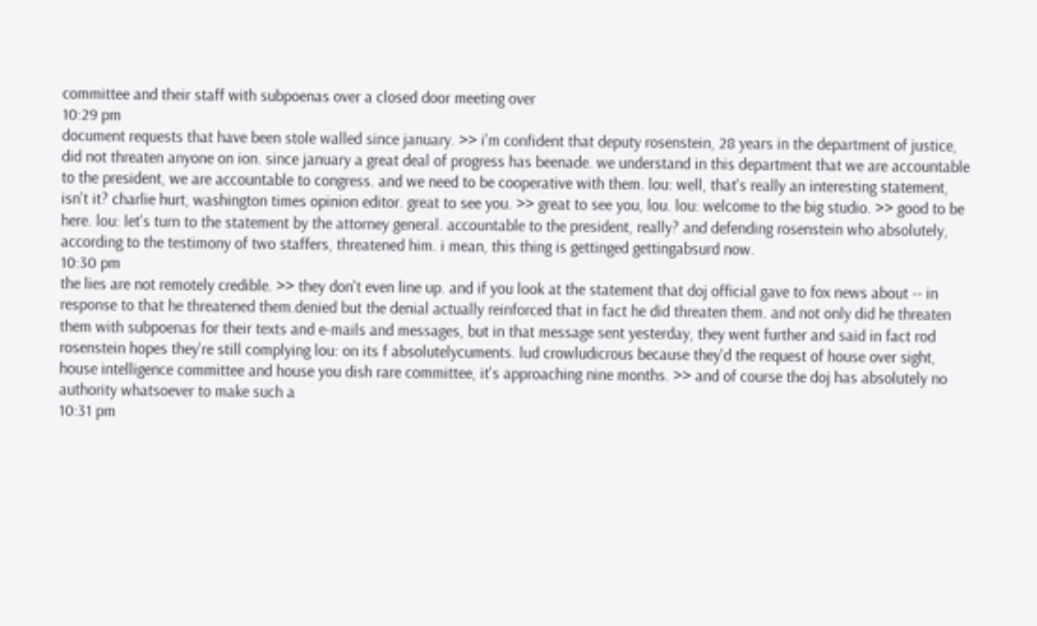committee and their staff with subpoenas over a closed door meeting over
10:29 pm
document requests that have been stole walled since january. >> i'm confident that deputy rosenstein, 28 years in the department of justice, did not threaten anyone on ion. since january a great deal of progress has beenade. we understand in this department that we are accountable to the president, we are accountable to congress. and we need to be cooperative with them. lou: well, that's really an interesting statement, isn't it? charlie hurt, washington times opinion editor. great to see you. >> great to see you, lou. lou: welcome to the big studio. >> good to be here. lou: let's turn to the statement by the attorney general. accountable to the president, really? and defending rosenstein who absolutely, according to the testimony of two staffers, threatened him. i mean, this thing is gettinged gettingabsurd now.
10:30 pm
the lies are not remotely credible. >> they don't even line up. and if you look at the statement that doj official gave to fox news about -- in response to that he threatened them.denied but the denial actually reinforced that in fact he did threaten them. and not only did he threaten them with subpoenas for their texts and e-mails and messages, but in that message sent yesterday, they went further and said in fact rod rosenstein hopes they're still complying lou: on its f absolutelycuments. lud crowludicrous because they'd the request of house over sight, house intelligence committee and house you dish rare committee, it's approaching nine months. >> and of course the doj has absolutely no authority whatsoever to make such a
10:31 pm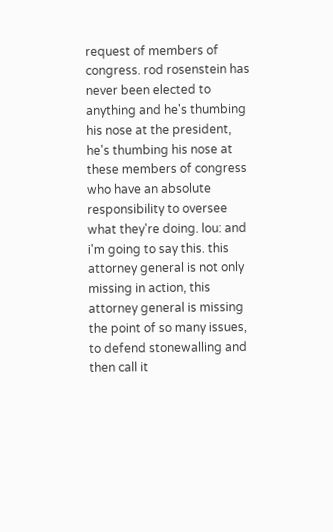request of members of congress. rod rosenstein has never been elected to anything and he's thumbing his nose at the president, he's thumbing his nose at these members of congress who have an absolute responsibility to oversee what they're doing. lou: and i'm going to say this. this attorney general is not only missing in action, this attorney general is missing the point of so many issues, to defend stonewalling and then call it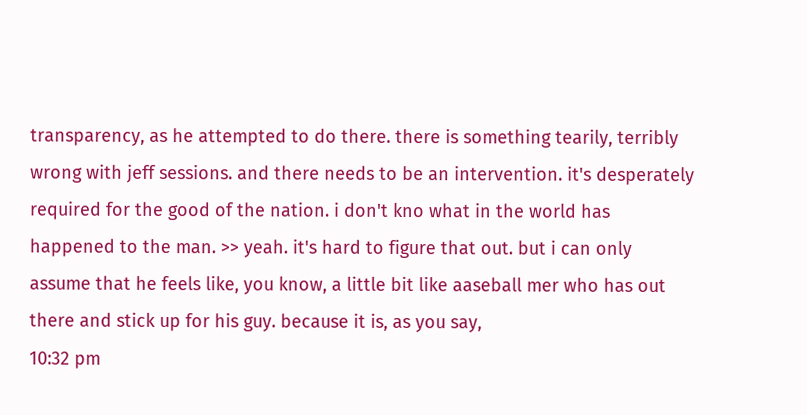transparency, as he attempted to do there. there is something tearily, terribly wrong with jeff sessions. and there needs to be an intervention. it's desperately required for the good of the nation. i don't kno what in the world has happened to the man. >> yeah. it's hard to figure that out. but i can only assume that he feels like, you know, a little bit like aaseball mer who has out there and stick up for his guy. because it is, as you say,
10:32 pm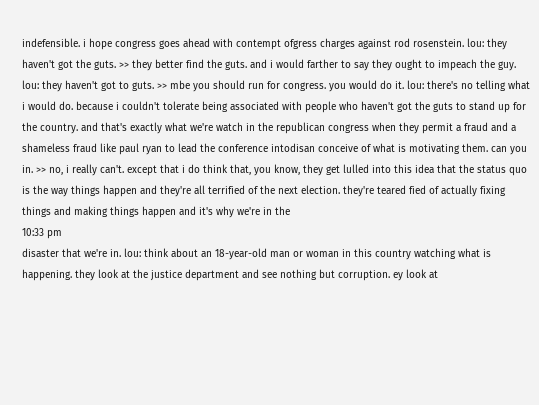indefensible. i hope congress goes ahead with contempt ofgress charges against rod rosenstein. lou: they haven't got the guts. >> they better find the guts. and i would farther to say they ought to impeach the guy. lou: they haven't got to guts. >> mbe you should run for congress. you would do it. lou: there's no telling what i would do. because i couldn't tolerate being associated with people who haven't got the guts to stand up for the country. and that's exactly what we're watch in the republican congress when they permit a fraud and a shameless fraud like paul ryan to lead the conference intodisan conceive of what is motivating them. can you in. >> no, i really can't. except that i do think that, you know, they get lulled into this idea that the status quo is the way things happen and they're all terrified of the next election. they're teared fied of actually fixing things and making things happen and it's why we're in the
10:33 pm
disaster that we're in. lou: think about an 18-year-old man or woman in this country watching what is happening. they look at the justice department and see nothing but corruption. ey look at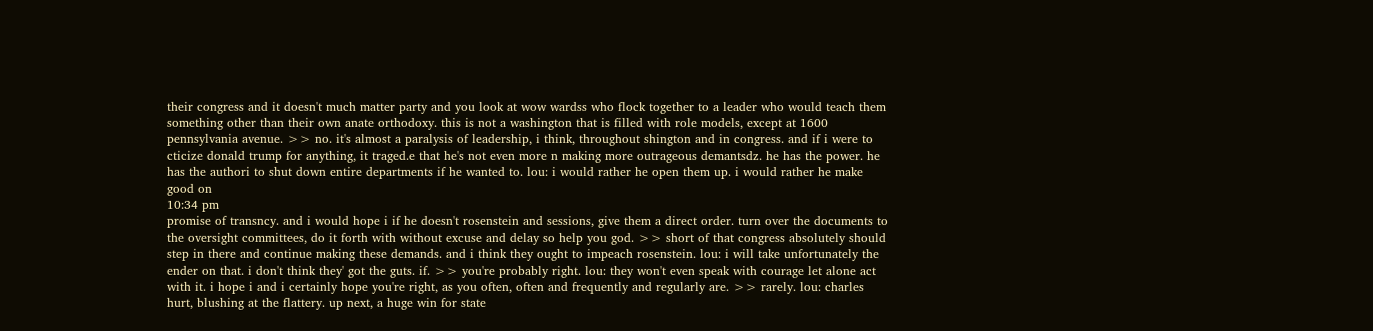their congress and it doesn't much matter party and you look at wow wardss who flock together to a leader who would teach them something other than their own anate orthodoxy. this is not a washington that is filled with role models, except at 1600 pennsylvania avenue. >> no. it's almost a paralysis of leadership, i think, throughout shington and in congress. and if i were to cticize donald trump for anything, it traged.e that he's not even more n making more outrageous demantsdz. he has the power. he has the authori to shut down entire departments if he wanted to. lou: i would rather he open them up. i would rather he make good on
10:34 pm
promise of transncy. and i would hope i if he doesn't rosenstein and sessions, give them a direct order. turn over the documents to the oversight committees, do it forth with without excuse and delay so help you god. >> short of that congress absolutely should step in there and continue making these demands. and i think they ought to impeach rosenstein. lou: i will take unfortunately the ender on that. i don't think they' got the guts. if. >> you're probably right. lou: they won't even speak with courage let alone act with it. i hope i and i certainly hope you're right, as you often, often and frequently and regularly are. >> rarely. lou: charles hurt, blushing at the flattery. up next, a huge win for state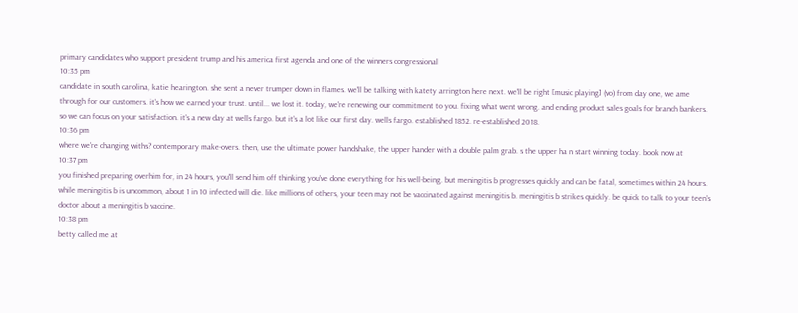primary candidates who support president trump and his america first agenda and one of the winners congressional
10:35 pm
candidate in south carolina, katie hearington. she sent a never trumper down in flames. we'll be talking with katety arrington here next. we'll be right [music playing] (vo) from day one, we ame through for our customers. it's how we earned your trust. until... we lost it. today, we're renewing our commitment to you. fixing what went wrong. and ending product sales goals for branch bankers. so we can focus on your satisfaction. it's a new day at wells fargo. but it's a lot like our first day. wells fargo. established 1852. re-established 2018.
10:36 pm
where we're changing withs? contemporary make-overs. then, use the ultimate power handshake, the upper hander with a double palm grab. s the upper ha n start winning today. book now at
10:37 pm
you finished preparing overhim for, in 24 hours, you'll send him off thinking you've done everything for his well-being. but meningitis b progresses quickly and can be fatal, sometimes within 24 hours. while meningitis b is uncommon, about 1 in 10 infected will die. like millions of others, your teen may not be vaccinated against meningitis b. meningitis b strikes quickly. be quick to talk to your teen's doctor about a meningitis b vaccine.
10:38 pm
betty called me at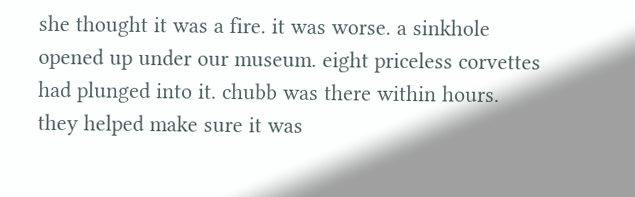she thought it was a fire. it was worse. a sinkhole opened up under our museum. eight priceless corvettes had plunged into it. chubb was there within hours. they helped make sure it was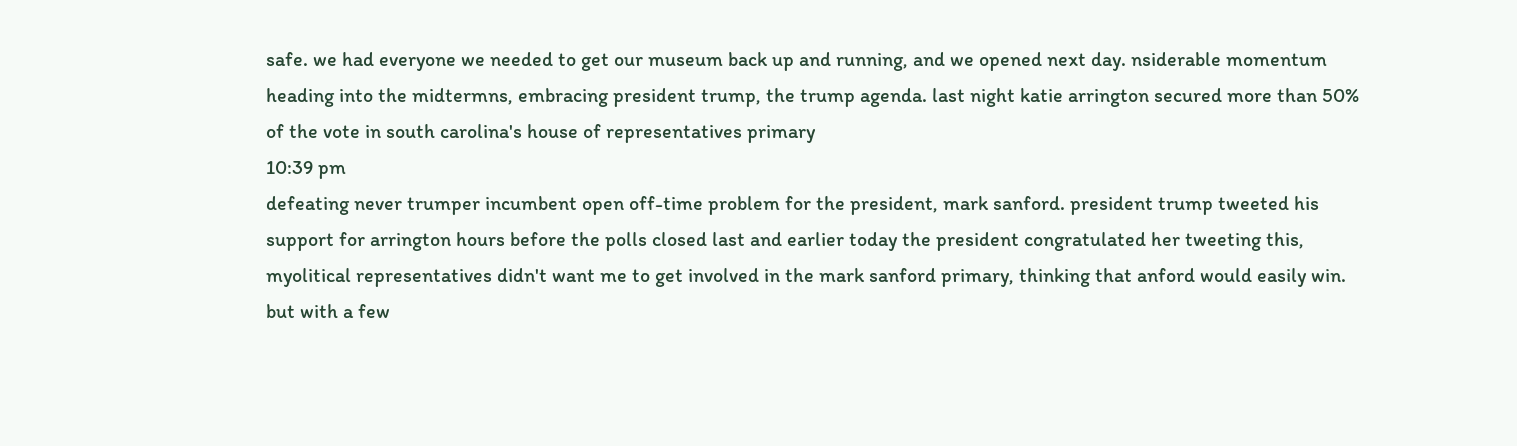safe. we had everyone we needed to get our museum back up and running, and we opened next day. nsiderable momentum heading into the midtermns, embracing president trump, the trump agenda. last night katie arrington secured more than 50% of the vote in south carolina's house of representatives primary
10:39 pm
defeating never trumper incumbent open off-time problem for the president, mark sanford. president trump tweeted his support for arrington hours before the polls closed last and earlier today the president congratulated her tweeting this, myolitical representatives didn't want me to get involved in the mark sanford primary, thinking that anford would easily win. but with a few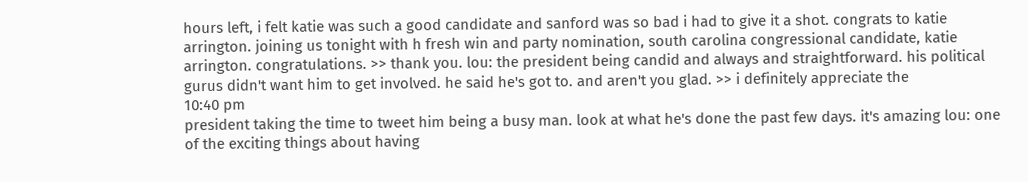hours left, i felt katie was such a good candidate and sanford was so bad i had to give it a shot. congrats to katie arrington. joining us tonight with h fresh win and party nomination, south carolina congressional candidate, katie arrington. congratulations. >> thank you. lou: the president being candid and always and straightforward. his political gurus didn't want him to get involved. he said he's got to. and aren't you glad. >> i definitely appreciate the
10:40 pm
president taking the time to tweet him being a busy man. look at what he's done the past few days. it's amazing lou: one of the exciting things about having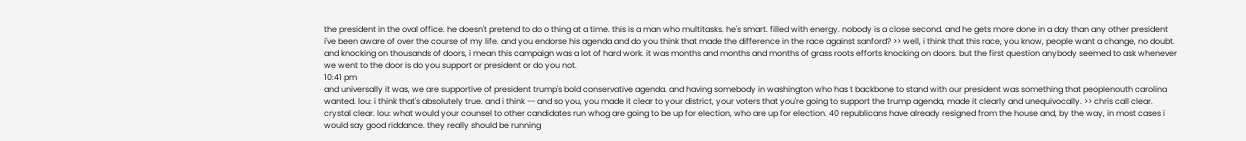the president in the oval office. he doesn't pretend to do o thing at a time. this is a man who multitasks. he's smart. filled with energy. nobody is a close second. and he gets more done in a day than any other president i've been aware of over the course of my life. and you endorse his agenda and do you think that made the difference in the race against sanford? >> well, i think that this race, you know, people want a change, no doubt. and knocking on thousands of doors, i mean this campaign was a lot of hard work. it was months and months and months of grass roots efforts knocking on doors. but the first question anybody seemed to ask whenever we went to the door is do you support or president or do you not.
10:41 pm
and universally it was, we are supportive of president trump's bold conservative agenda. and having somebody in washington who has t backbone to stand with our president was something that peoplenouth carolina wanted. lou: i think that's absolutely true. and i think -- and so you, you made it clear to your district, your voters that you're going to support the trump agenda, made it clearly and unequivocally. >> chris call clear. crystal clear. lou: what would your counsel to other candidates run whog are going to be up for election, who are up for election. 40 republicans have already resigned from the house and, by the way, in most cases i would say good riddance. they really should be running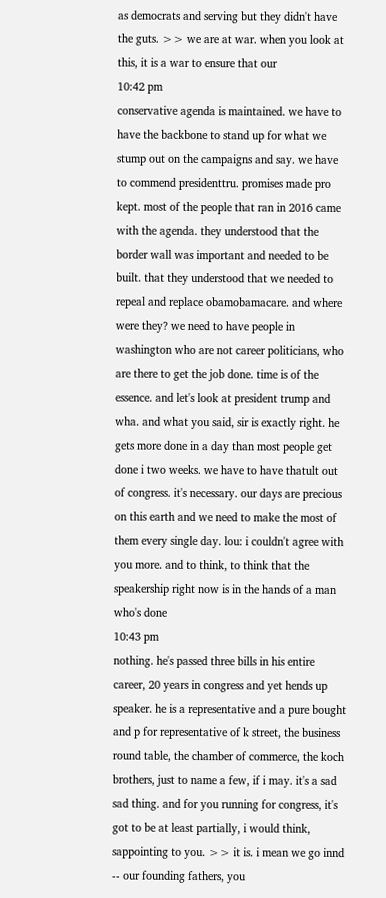as democrats and serving but they didn't have the guts. >> we are at war. when you look at this, it is a war to ensure that our
10:42 pm
conservative agenda is maintained. we have to have the backbone to stand up for what we stump out on the campaigns and say. we have to commend presidenttru. promises made pro kept. most of the people that ran in 2016 came with the agenda. they understood that the border wall was important and needed to be built. that they understood that we needed to repeal and replace obamobamacare. and where were they? we need to have people in washington who are not career politicians, who are there to get the job done. time is of the essence. and let's look at president trump and wha. and what you said, sir is exactly right. he gets more done in a day than most people get done i two weeks. we have to have thatult out of congress. it's necessary. our days are precious on this earth and we need to make the most of them every single day. lou: i couldn't agree with you more. and to think, to think that the speakership right now is in the hands of a man who's done
10:43 pm
nothing. he's passed three bills in his entire career, 20 years in congress and yet hends up speaker. he is a representative and a pure bought and p for representative of k street, the business round table, the chamber of commerce, the koch brothers, just to name a few, if i may. it's a sad sad thing. and for you running for congress, it's got to be at least partially, i would think, sappointing to you. >> it is. i mean we go innd -- our founding fathers, you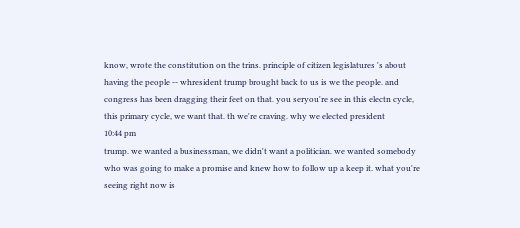know, wrote the constitution on the trins. principle of citizen legislatures 's about having the people -- whresident trump brought back to us is we the people. and congress has been dragging their feet on that. you seryou're see in this electn cycle, this primary cycle, we want that. th we're craving. why we elected president
10:44 pm
trump. we wanted a businessman, we didn't want a politician. we wanted somebody who was going to make a promise and knew how to follow up a keep it. what you're seeing right now is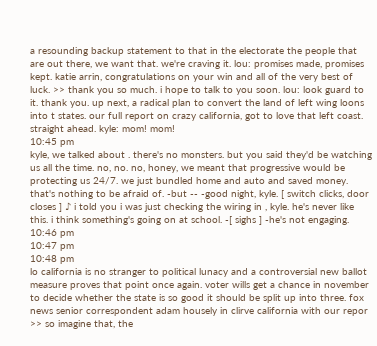a resounding backup statement to that in the electorate the people that are out there, we want that. we're craving it. lou: promises made, promises kept. katie arrin, congratulations on your win and all of the very best of luck. >> thank you so much. i hope to talk to you soon. lou: look guard to it. thank you. up next, a radical plan to convert the land of left wing loons into t states. our full report on crazy california, got to love that left coast. straight ahead. kyle: mom! mom!
10:45 pm
kyle, we talked about . there's no monsters. but you said they'd be watching us all the time. no, no. no, honey, we meant that progressive would be protecting us 24/7. we just bundled home and auto and saved money. that's nothing to be afraid of. -but -- -good night, kyle. [ switch clicks, door closes ] ♪ i told you i was just checking the wiring in , kyle. he's never like this. i think something's going on at school. -[ sighs ] -he's not engaging.
10:46 pm
10:47 pm
10:48 pm
lo california is no stranger to political lunacy and a controversial new ballot measure proves that point once again. voter wills get a chance in november to decide whether the state is so good it should be split up into three. fox news senior correspondent adam housely in clirve california with our repor >> so imagine that, the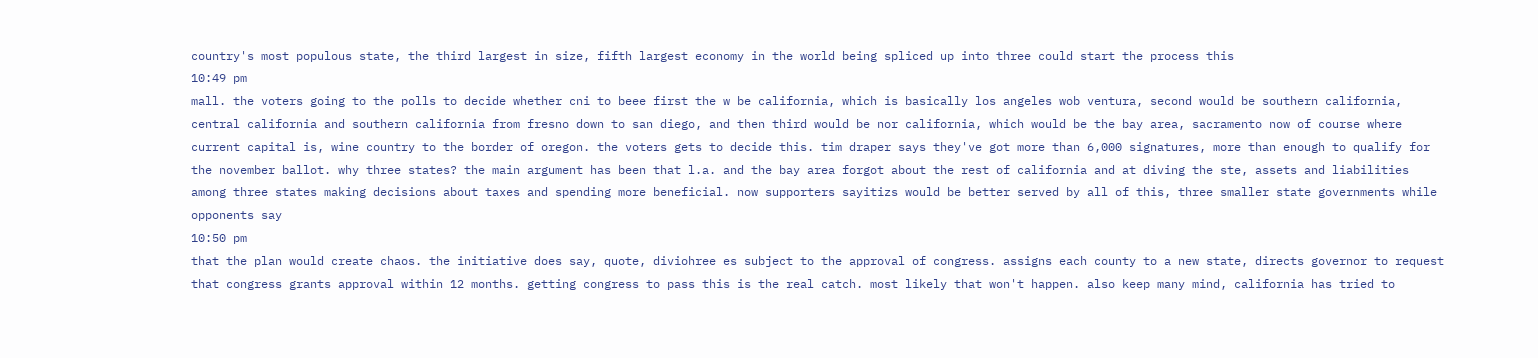country's most populous state, the third largest in size, fifth largest economy in the world being spliced up into three could start the process this
10:49 pm
mall. the voters going to the polls to decide whether cni to beee first the w be california, which is basically los angeles wob ventura, second would be southern california, central california and southern california from fresno down to san diego, and then third would be nor california, which would be the bay area, sacramento now of course where current capital is, wine country to the border of oregon. the voters gets to decide this. tim draper says they've got more than 6,000 signatures, more than enough to qualify for the november ballot. why three states? the main argument has been that l.a. and the bay area forgot about the rest of california and at diving the ste, assets and liabilities among three states making decisions about taxes and spending more beneficial. now supporters sayitizs would be better served by all of this, three smaller state governments while opponents say
10:50 pm
that the plan would create chaos. the initiative does say, quote, diviohree es subject to the approval of congress. assigns each county to a new state, directs governor to request that congress grants approval within 12 months. getting congress to pass this is the real catch. most likely that won't happen. also keep many mind, california has tried to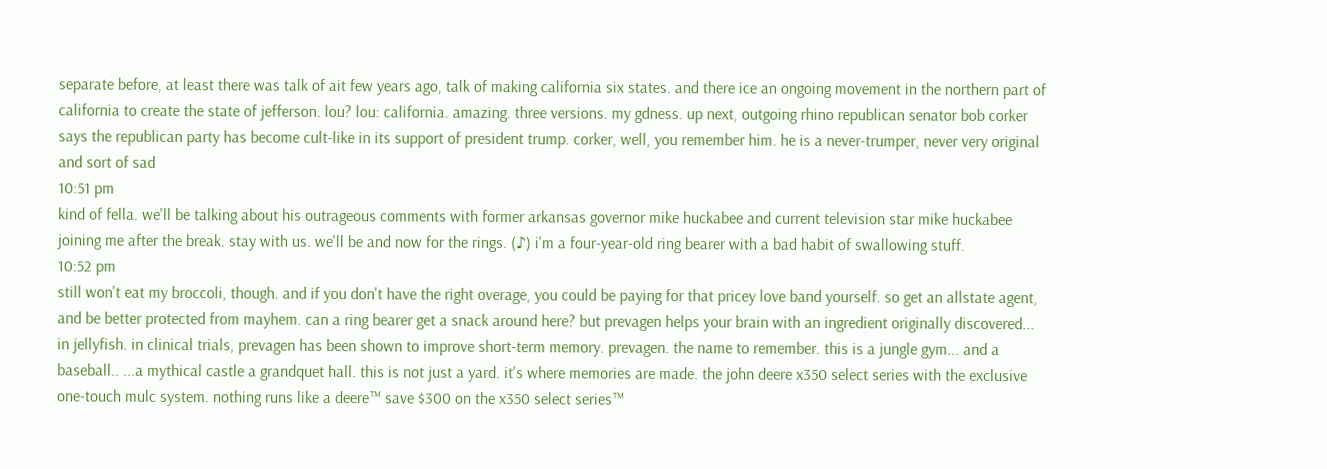separate before, at least there was talk of ait few years ago, talk of making california six states. and there ice an ongoing movement in the northern part of california to create the state of jefferson. lou? lou: california. amazing. three versions. my gdness. up next, outgoing rhino republican senator bob corker says the republican party has become cult-like in its support of president trump. corker, well, you remember him. he is a never-trumper, never very original and sort of sad
10:51 pm
kind of fella. we'll be talking about his outrageous comments with former arkansas governor mike huckabee and current television star mike huckabee joining me after the break. stay with us. we'll be and now for the rings. (♪) i'm a four-year-old ring bearer with a bad habit of swallowing stuff.
10:52 pm
still won't eat my broccoli, though. and if you don't have the right overage, you could be paying for that pricey love band yourself. so get an allstate agent, and be better protected from mayhem. can a ring bearer get a snack around here? but prevagen helps your brain with an ingredient originally discovered... in jellyfish. in clinical trials, prevagen has been shown to improve short-term memory. prevagen. the name to remember. this is a jungle gym... and a baseball.. ...a mythical castle a grandquet hall. this is not just a yard. it's where memories are made. the john deere x350 select series with the exclusive one-touch mulc system. nothing runs like a deere™ save $300 on the x350 select series™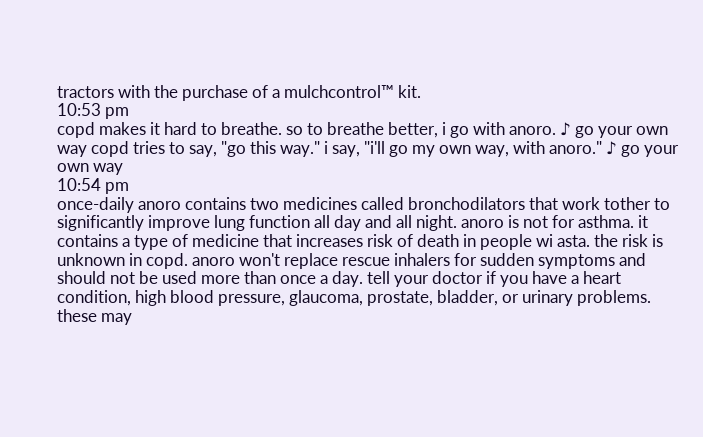tractors with the purchase of a mulchcontrol™ kit.
10:53 pm
copd makes it hard to breathe. so to breathe better, i go with anoro. ♪ go your own way copd tries to say, "go this way." i say, "i'll go my own way, with anoro." ♪ go your own way
10:54 pm
once-daily anoro contains two medicines called bronchodilators that work tother to significantly improve lung function all day and all night. anoro is not for asthma. it contains a type of medicine that increases risk of death in people wi asta. the risk is unknown in copd. anoro won't replace rescue inhalers for sudden symptoms and should not be used more than once a day. tell your doctor if you have a heart condition, high blood pressure, glaucoma, prostate, bladder, or urinary problems. these may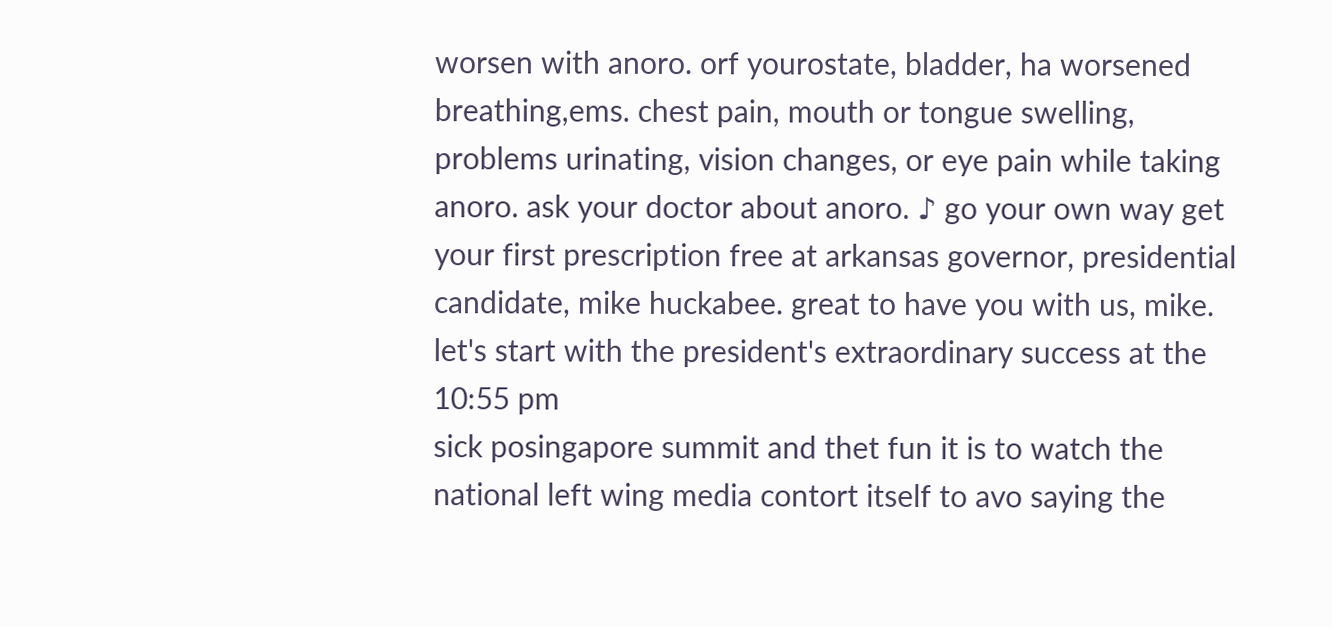worsen with anoro. orf yourostate, bladder, ha worsened breathing,ems. chest pain, mouth or tongue swelling, problems urinating, vision changes, or eye pain while taking anoro. ask your doctor about anoro. ♪ go your own way get your first prescription free at arkansas governor, presidential candidate, mike huckabee. great to have you with us, mike. let's start with the president's extraordinary success at the
10:55 pm
sick posingapore summit and thet fun it is to watch the national left wing media contort itself to avo saying the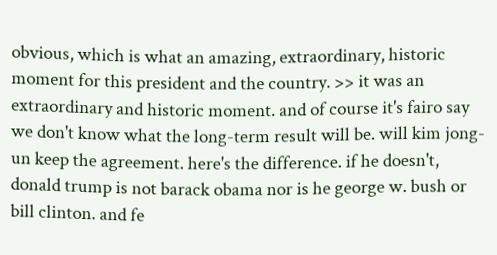obvious, which is what an amazing, extraordinary, historic moment for this president and the country. >> it was an extraordinary and historic moment. and of course it's fairo say we don't know what the long-term result will be. will kim jong-un keep the agreement. here's the difference. if he doesn't, donald trump is not barack obama nor is he george w. bush or bill clinton. and fe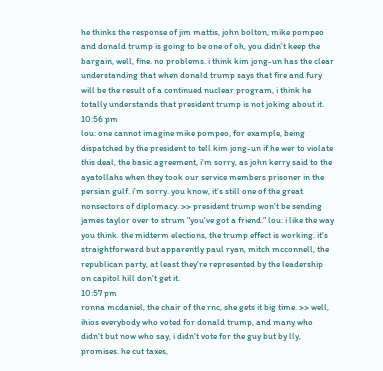he thinks the response of jim mattis, john bolton, mike pompeo and donald trump is going to be one of oh, you didn't keep the bargain, well, fine. no problems. i think kim jong-un has the clear understanding that when donald trump says that fire and fury will be the result of a continued nuclear program, i think he totally understands that president trump is not joking about it.
10:56 pm
lou: one cannot imagine mike pompeo, for example, being dispatched by the president to tell kim jong-un if he wer to violate this deal, the basic agreement, i'm sorry, as john kerry said to the ayatollahs when they took our service members prisoner in the persian gulf. i'm sorry. you know, it's still one of the great nonsectors of diplomacy. >> president trump won't be sending james taylor over to strum "you've got a friend." lou: i like the way you think. the midterm elections, the trump effect is working. it's straightforward but apparently paul ryan, mitch mcconnell, the republican party, at least they're represented by the leadership on capitol hill don't get it.
10:57 pm
ronna mcdaniel, the chair of the rnc, she gets it big time. >> well, ihios everybody who voted for donald trump, and many who didn't but now who say, i didn't vote for the guy but by lly, promises. he cut taxes,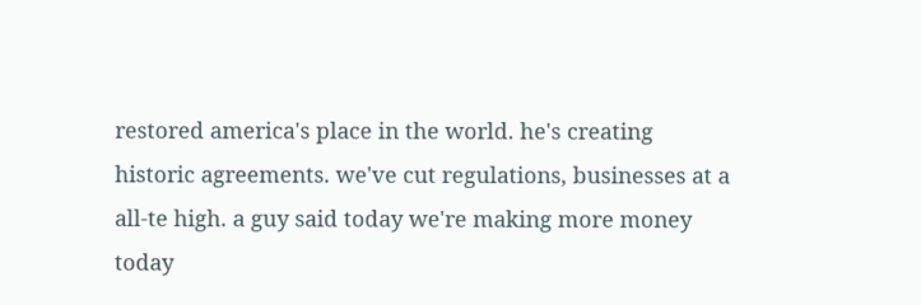restored america's place in the world. he's creating historic agreements. we've cut regulations, businesses at a all-te high. a guy said today we're making more money today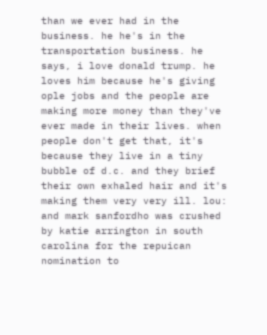than we ever had in the business. he he's in the transportation business. he says, i love donald trump. he loves him because he's giving ople jobs and the people are making more money than they've ever made in their lives. when people don't get that, it's because they live in a tiny bubble of d.c. and they brief their own exhaled hair and it's making them very very ill. lou: and mark sanfordho was crushed by katie arrington in south carolina for the repuican nomination to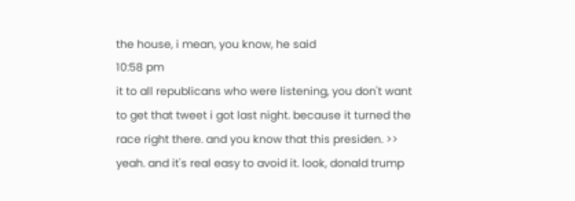the house, i mean, you know, he said
10:58 pm
it to all republicans who were listening, you don't want to get that tweet i got last night. because it turned the race right there. and you know that this presiden. >> yeah. and it's real easy to avoid it. look, donald trump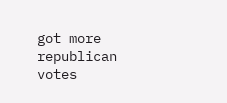got more republican votes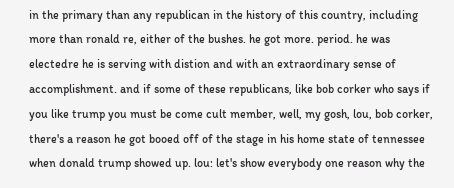in the primary than any republican in the history of this country, including more than ronald re, either of the bushes. he got more. period. he was electedre he is serving with distion and with an extraordinary sense of accomplishment. and if some of these republicans, like bob corker who says if you like trump you must be come cult member, well, my gosh, lou, bob corker, there's a reason he got booed off of the stage in his home state of tennessee when donald trump showed up. lou: let's show everybody one reason why the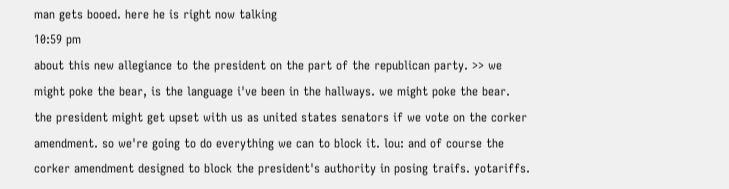man gets booed. here he is right now talking
10:59 pm
about this new allegiance to the president on the part of the republican party. >> we might poke the bear, is the language i've been in the hallways. we might poke the bear. the president might get upset with us as united states senators if we vote on the corker amendment. so we're going to do everything we can to block it. lou: and of course the corker amendment designed to block the president's authority in posing traifs. yotariffs.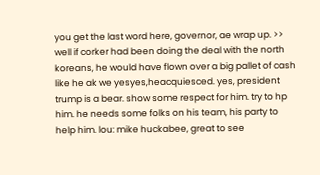you get the last word here, governor, ae wrap up. >> well if corker had been doing the deal with the north koreans, he would have flown over a big pallet of cash like he ak we yesyes,heacquiesced. yes, president trump is a bear. show some respect for him. try to hp him. he needs some folks on his team, his party to help him. lou: mike huckabee, great to see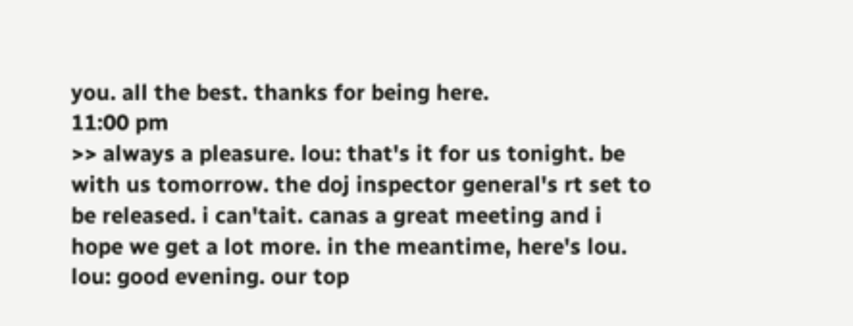you. all the best. thanks for being here.
11:00 pm
>> always a pleasure. lou: that's it for us tonight. be with us tomorrow. the doj inspector general's rt set to be released. i can'tait. canas a great meeting and i hope we get a lot more. in the meantime, here's lou. lou: good evening. our top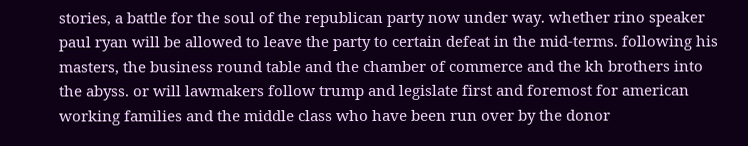stories, a battle for the soul of the republican party now under way. whether rino speaker paul ryan will be allowed to leave the party to certain defeat in the mid-terms. following his masters, the business round table and the chamber of commerce and the kh brothers into the abyss. or will lawmakers follow trump and legislate first and foremost for american working families and the middle class who have been run over by the donor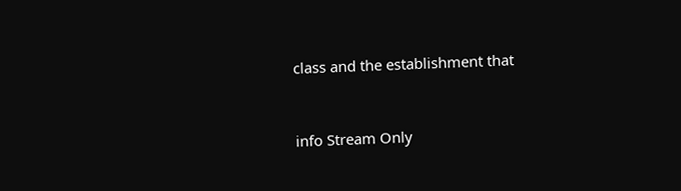class and the establishment that


info Stream Only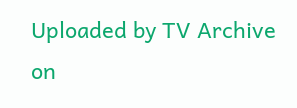Uploaded by TV Archive on